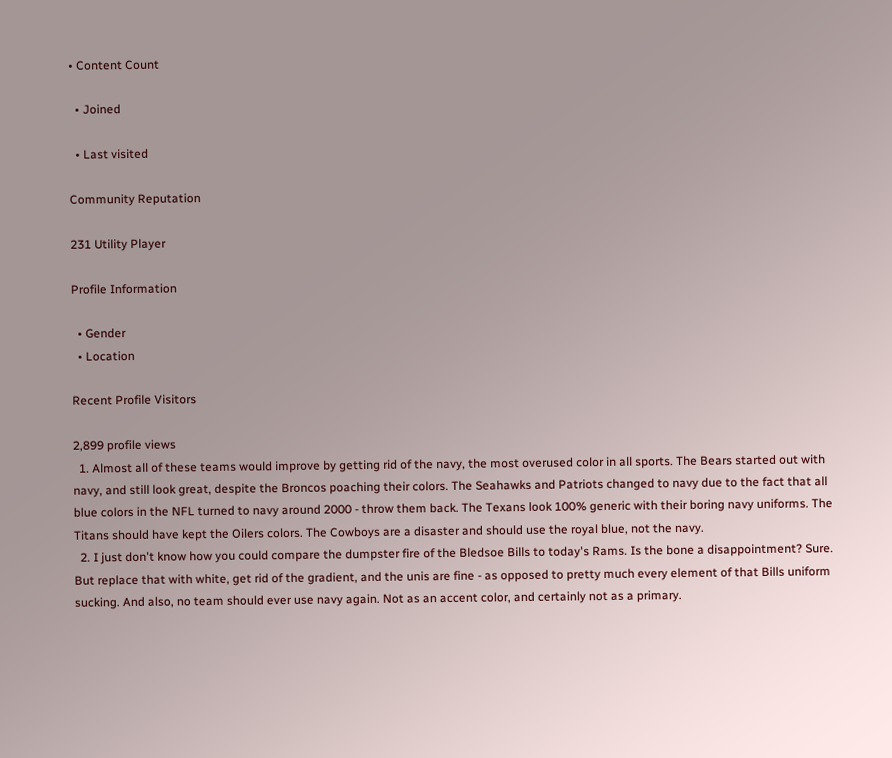• Content Count

  • Joined

  • Last visited

Community Reputation

231 Utility Player

Profile Information

  • Gender
  • Location

Recent Profile Visitors

2,899 profile views
  1. Almost all of these teams would improve by getting rid of the navy, the most overused color in all sports. The Bears started out with navy, and still look great, despite the Broncos poaching their colors. The Seahawks and Patriots changed to navy due to the fact that all blue colors in the NFL turned to navy around 2000 - throw them back. The Texans look 100% generic with their boring navy uniforms. The Titans should have kept the Oilers colors. The Cowboys are a disaster and should use the royal blue, not the navy.
  2. I just don't know how you could compare the dumpster fire of the Bledsoe Bills to today's Rams. Is the bone a disappointment? Sure. But replace that with white, get rid of the gradient, and the unis are fine - as opposed to pretty much every element of that Bills uniform sucking. And also, no team should ever use navy again. Not as an accent color, and certainly not as a primary.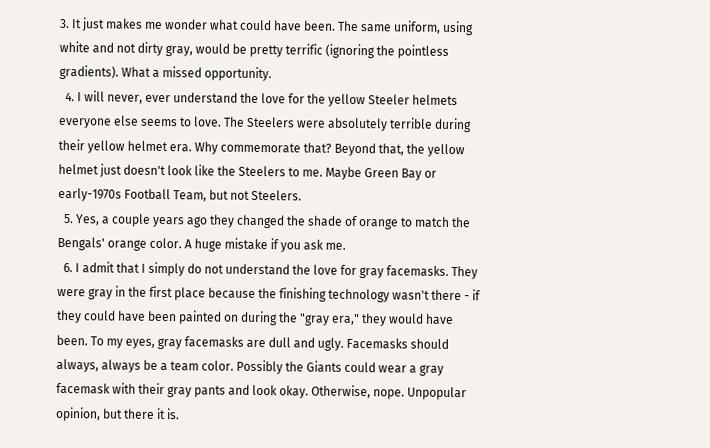3. It just makes me wonder what could have been. The same uniform, using white and not dirty gray, would be pretty terrific (ignoring the pointless gradients). What a missed opportunity.
  4. I will never, ever understand the love for the yellow Steeler helmets everyone else seems to love. The Steelers were absolutely terrible during their yellow helmet era. Why commemorate that? Beyond that, the yellow helmet just doesn't look like the Steelers to me. Maybe Green Bay or early-1970s Football Team, but not Steelers.
  5. Yes, a couple years ago they changed the shade of orange to match the Bengals' orange color. A huge mistake if you ask me.
  6. I admit that I simply do not understand the love for gray facemasks. They were gray in the first place because the finishing technology wasn't there - if they could have been painted on during the "gray era," they would have been. To my eyes, gray facemasks are dull and ugly. Facemasks should always, always be a team color. Possibly the Giants could wear a gray facemask with their gray pants and look okay. Otherwise, nope. Unpopular opinion, but there it is.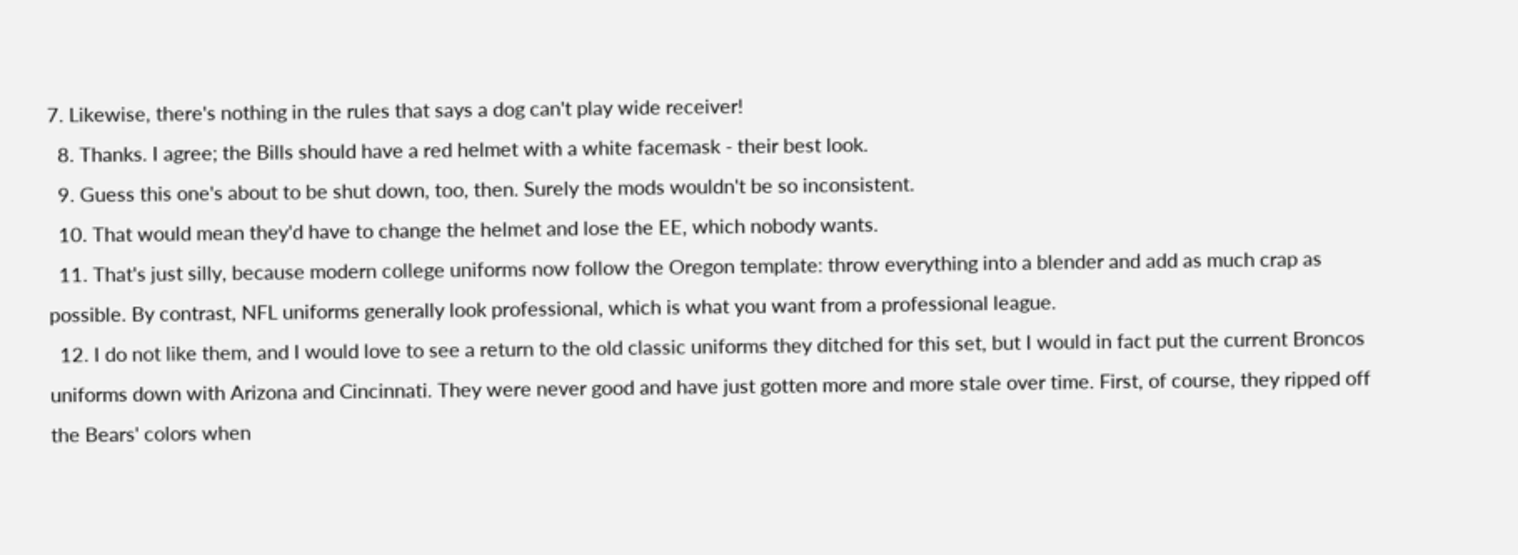7. Likewise, there's nothing in the rules that says a dog can't play wide receiver!
  8. Thanks. I agree; the Bills should have a red helmet with a white facemask - their best look.
  9. Guess this one's about to be shut down, too, then. Surely the mods wouldn't be so inconsistent.
  10. That would mean they'd have to change the helmet and lose the EE, which nobody wants.
  11. That's just silly, because modern college uniforms now follow the Oregon template: throw everything into a blender and add as much crap as possible. By contrast, NFL uniforms generally look professional, which is what you want from a professional league.
  12. I do not like them, and I would love to see a return to the old classic uniforms they ditched for this set, but I would in fact put the current Broncos uniforms down with Arizona and Cincinnati. They were never good and have just gotten more and more stale over time. First, of course, they ripped off the Bears' colors when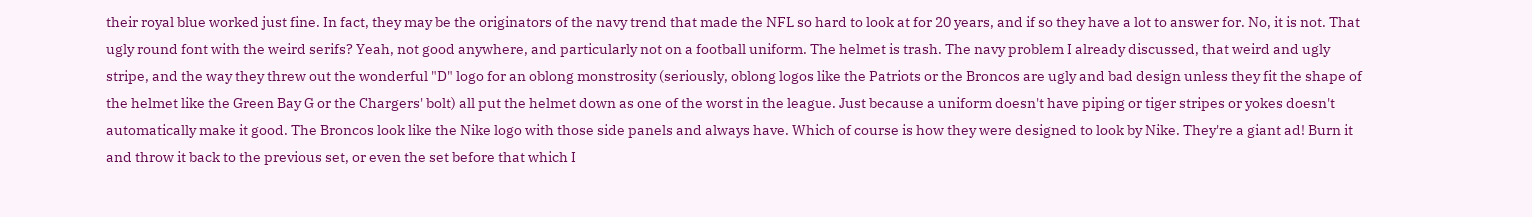their royal blue worked just fine. In fact, they may be the originators of the navy trend that made the NFL so hard to look at for 20 years, and if so they have a lot to answer for. No, it is not. That ugly round font with the weird serifs? Yeah, not good anywhere, and particularly not on a football uniform. The helmet is trash. The navy problem I already discussed, that weird and ugly stripe, and the way they threw out the wonderful "D" logo for an oblong monstrosity (seriously, oblong logos like the Patriots or the Broncos are ugly and bad design unless they fit the shape of the helmet like the Green Bay G or the Chargers' bolt) all put the helmet down as one of the worst in the league. Just because a uniform doesn't have piping or tiger stripes or yokes doesn't automatically make it good. The Broncos look like the Nike logo with those side panels and always have. Which of course is how they were designed to look by Nike. They're a giant ad! Burn it and throw it back to the previous set, or even the set before that which I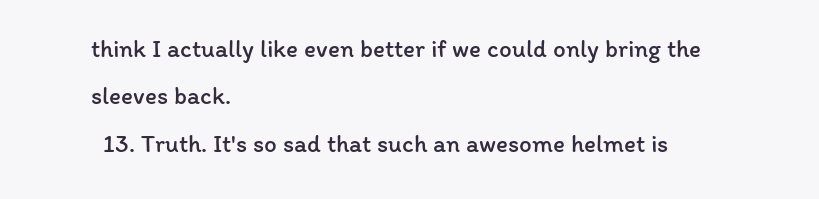think I actually like even better if we could only bring the sleeves back.
  13. Truth. It's so sad that such an awesome helmet is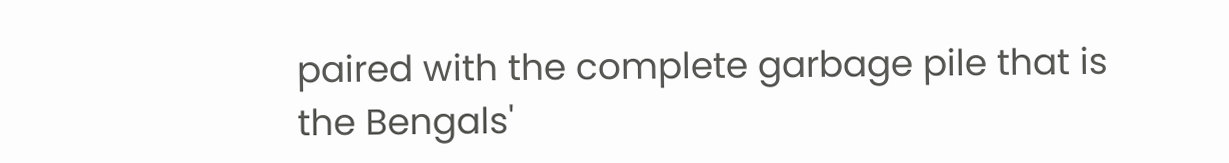paired with the complete garbage pile that is the Bengals'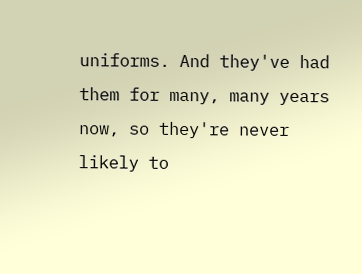uniforms. And they've had them for many, many years now, so they're never likely to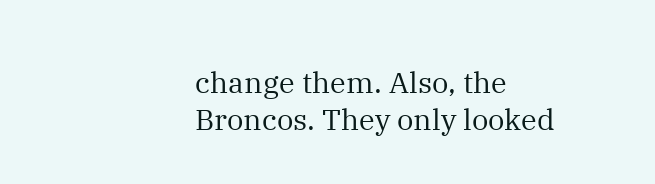change them. Also, the Broncos. They only looked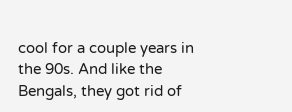cool for a couple years in the 90s. And like the Bengals, they got rid of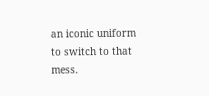an iconic uniform to switch to that mess.